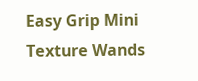Easy Grip Mini Texture Wands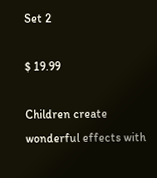Set 2

$ 19.99

Children create wonderful effects with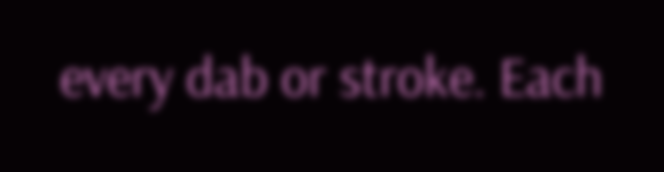every dab or stroke. Each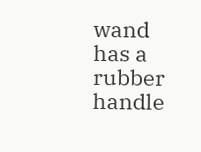wand has a rubber handle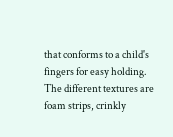that conforms to a child's fingers for easy holding. The different textures are foam strips, crinkly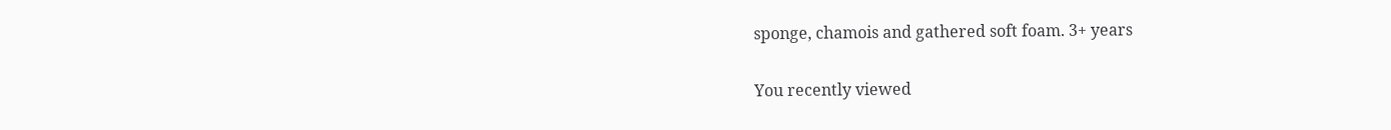sponge, chamois and gathered soft foam. 3+ years

You recently viewed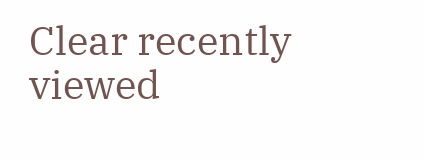Clear recently viewed